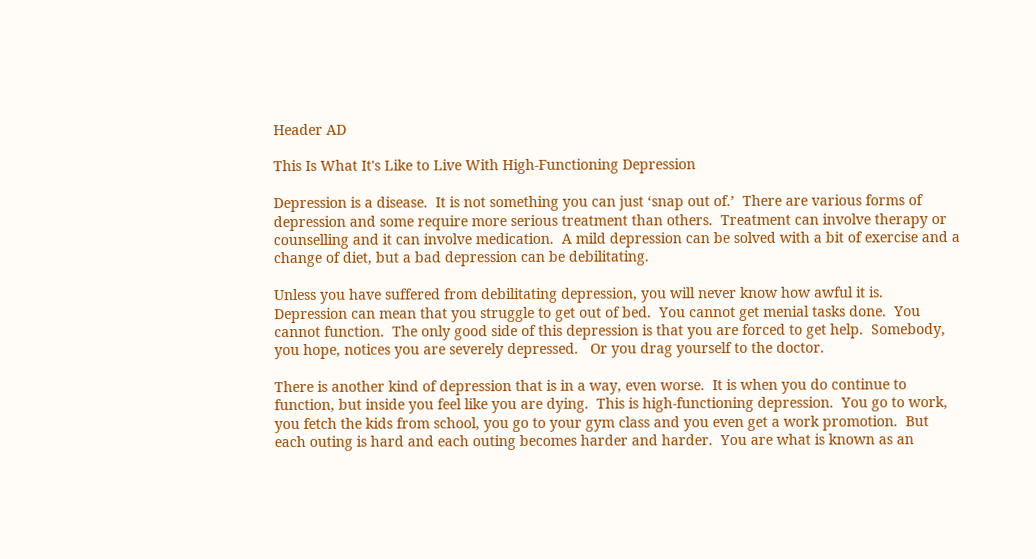Header AD

This Is What It's Like to Live With High-Functioning Depression

Depression is a disease.  It is not something you can just ‘snap out of.’  There are various forms of depression and some require more serious treatment than others.  Treatment can involve therapy or counselling and it can involve medication.  A mild depression can be solved with a bit of exercise and a change of diet, but a bad depression can be debilitating.

Unless you have suffered from debilitating depression, you will never know how awful it is.  Depression can mean that you struggle to get out of bed.  You cannot get menial tasks done.  You cannot function.  The only good side of this depression is that you are forced to get help.  Somebody, you hope, notices you are severely depressed.   Or you drag yourself to the doctor.

There is another kind of depression that is in a way, even worse.  It is when you do continue to function, but inside you feel like you are dying.  This is high-functioning depression.  You go to work, you fetch the kids from school, you go to your gym class and you even get a work promotion.  But each outing is hard and each outing becomes harder and harder.  You are what is known as an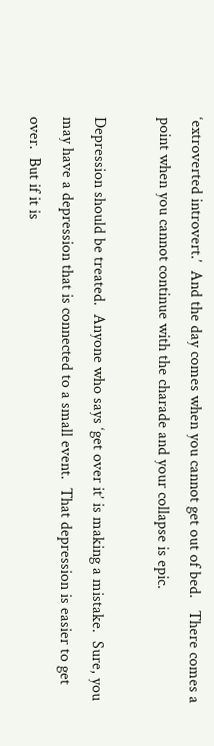‘extroverted introvert.’  And the day comes when you cannot get out of bed.   There comes a point when you cannot continue with the charade and your collapse is epic.

Depression should be treated.  Anyone who says ‘get over it’ is making a mistake.  Sure, you may have a depression that is connected to a small event.  That depression is easier to get over.  But if it is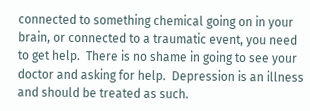connected to something chemical going on in your brain, or connected to a traumatic event, you need to get help.  There is no shame in going to see your doctor and asking for help.  Depression is an illness and should be treated as such.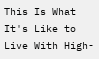This Is What It's Like to Live With High-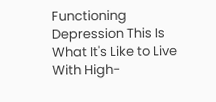Functioning Depression This Is What It's Like to Live With High-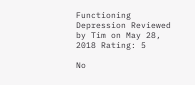Functioning Depression Reviewed by Tim on May 28, 2018 Rating: 5

No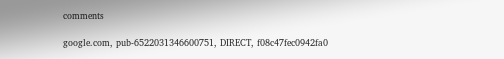comments

google.com, pub-6522031346600751, DIRECT, f08c47fec0942fa0